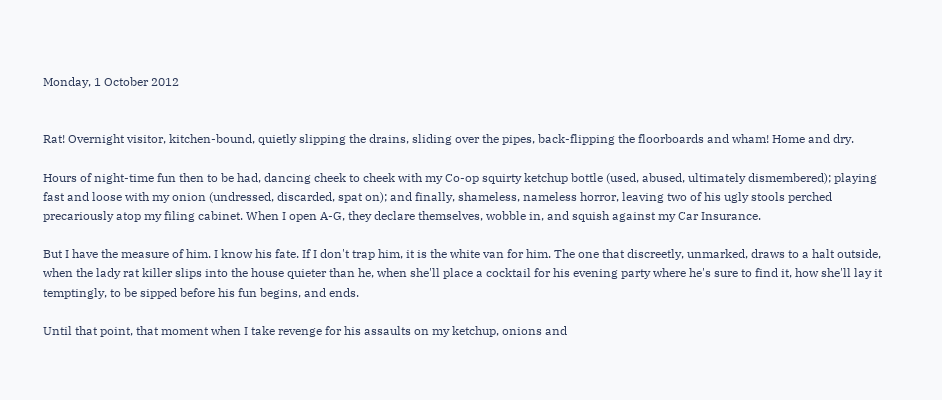Monday, 1 October 2012


Rat! Overnight visitor, kitchen-bound, quietly slipping the drains, sliding over the pipes, back-flipping the floorboards and wham! Home and dry.

Hours of night-time fun then to be had, dancing cheek to cheek with my Co-op squirty ketchup bottle (used, abused, ultimately dismembered); playing fast and loose with my onion (undressed, discarded, spat on); and finally, shameless, nameless horror, leaving two of his ugly stools perched precariously atop my filing cabinet. When I open A-G, they declare themselves, wobble in, and squish against my Car Insurance.

But I have the measure of him. I know his fate. If I don't trap him, it is the white van for him. The one that discreetly, unmarked, draws to a halt outside, when the lady rat killer slips into the house quieter than he, when she'll place a cocktail for his evening party where he's sure to find it, how she'll lay it temptingly, to be sipped before his fun begins, and ends.

Until that point, that moment when I take revenge for his assaults on my ketchup, onions and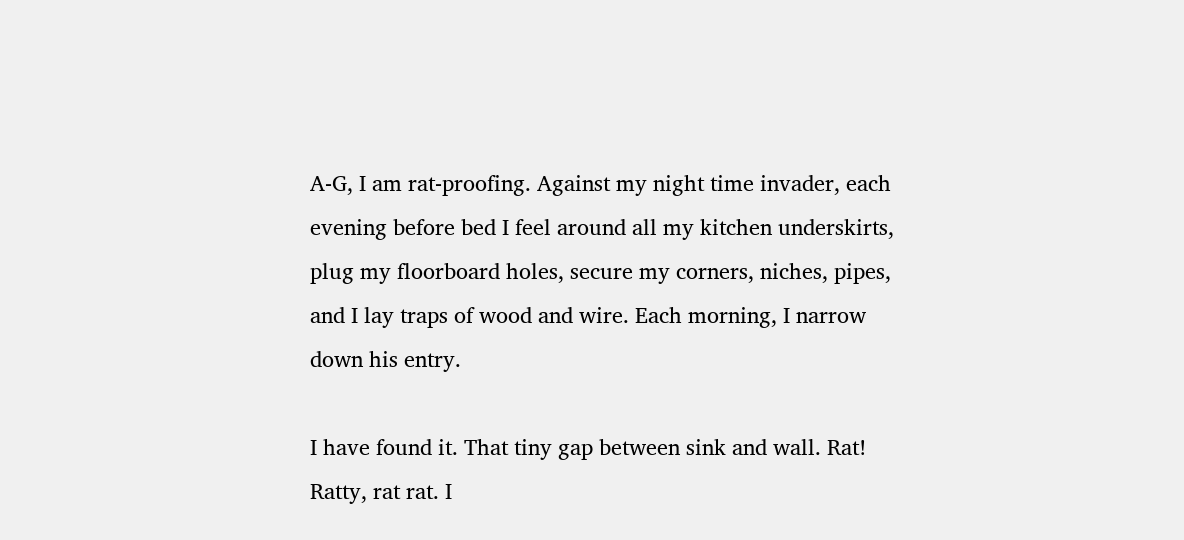A-G, I am rat-proofing. Against my night time invader, each evening before bed I feel around all my kitchen underskirts, plug my floorboard holes, secure my corners, niches, pipes, and I lay traps of wood and wire. Each morning, I narrow down his entry.

I have found it. That tiny gap between sink and wall. Rat! Ratty, rat rat. I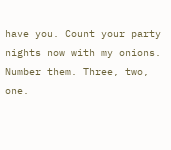have you. Count your party nights now with my onions. Number them. Three, two, one.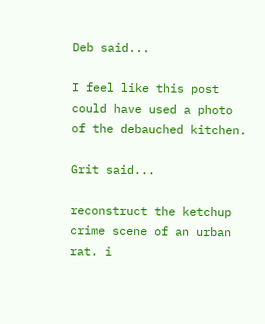Deb said...

I feel like this post could have used a photo of the debauched kitchen.

Grit said...

reconstruct the ketchup crime scene of an urban rat. i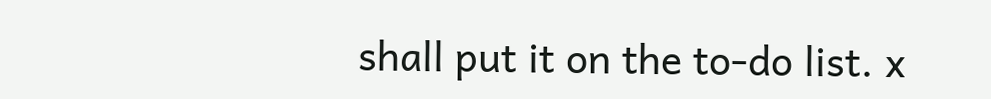shall put it on the to-do list. x